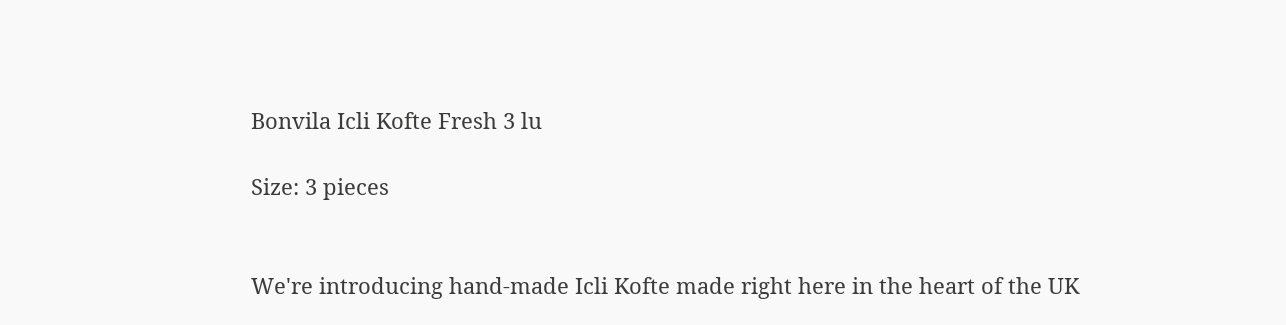Bonvila Icli Kofte Fresh 3 lu

Size: 3 pieces


We're introducing hand-made Icli Kofte made right here in the heart of the UK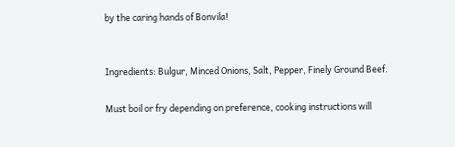by the caring hands of Bonvila!


Ingredients: Bulgur, Minced Onions, Salt, Pepper, Finely Ground Beef.

Must boil or fry depending on preference, cooking instructions will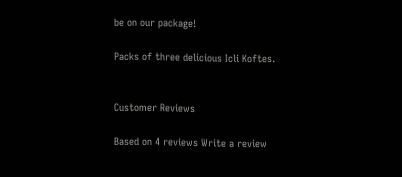be on our package!

Packs of three delicious Icli Koftes.


Customer Reviews

Based on 4 reviews Write a review